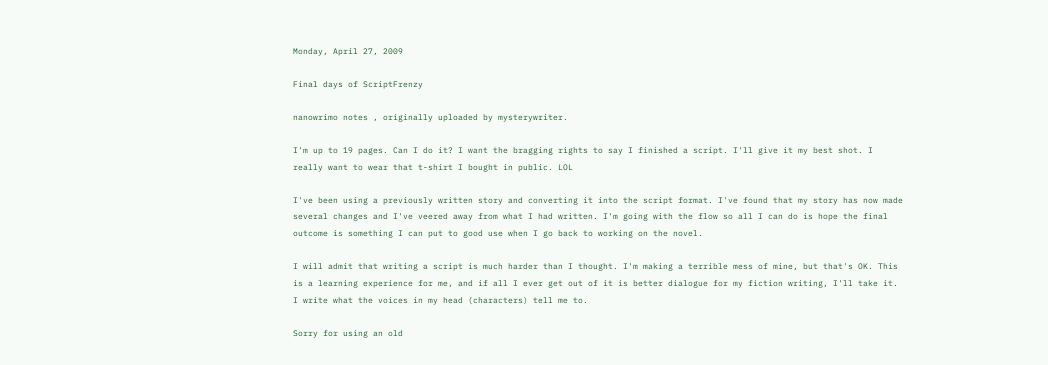Monday, April 27, 2009

Final days of ScriptFrenzy

nanowrimo notes , originally uploaded by mysterywriter.

I'm up to 19 pages. Can I do it? I want the bragging rights to say I finished a script. I'll give it my best shot. I really want to wear that t-shirt I bought in public. LOL

I've been using a previously written story and converting it into the script format. I've found that my story has now made several changes and I've veered away from what I had written. I'm going with the flow so all I can do is hope the final outcome is something I can put to good use when I go back to working on the novel.

I will admit that writing a script is much harder than I thought. I'm making a terrible mess of mine, but that's OK. This is a learning experience for me, and if all I ever get out of it is better dialogue for my fiction writing, I'll take it. I write what the voices in my head (characters) tell me to.

Sorry for using an old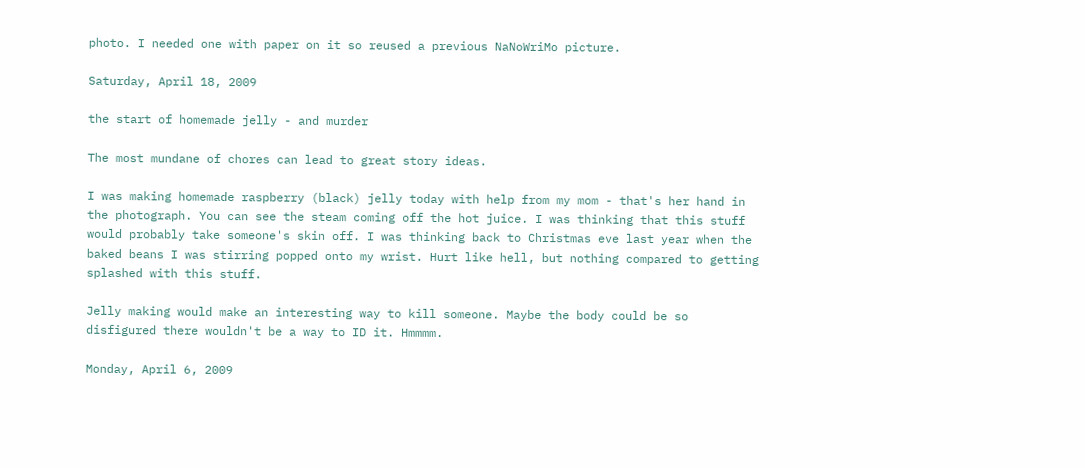photo. I needed one with paper on it so reused a previous NaNoWriMo picture.

Saturday, April 18, 2009

the start of homemade jelly - and murder

The most mundane of chores can lead to great story ideas.

I was making homemade raspberry (black) jelly today with help from my mom - that's her hand in the photograph. You can see the steam coming off the hot juice. I was thinking that this stuff would probably take someone's skin off. I was thinking back to Christmas eve last year when the baked beans I was stirring popped onto my wrist. Hurt like hell, but nothing compared to getting splashed with this stuff.

Jelly making would make an interesting way to kill someone. Maybe the body could be so disfigured there wouldn't be a way to ID it. Hmmmm.

Monday, April 6, 2009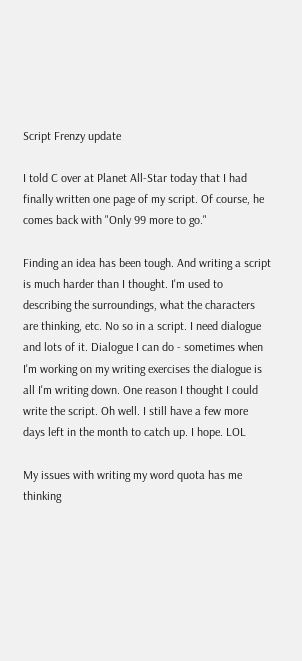Script Frenzy update

I told C over at Planet All-Star today that I had finally written one page of my script. Of course, he comes back with "Only 99 more to go."

Finding an idea has been tough. And writing a script is much harder than I thought. I'm used to describing the surroundings, what the characters are thinking, etc. No so in a script. I need dialogue and lots of it. Dialogue I can do - sometimes when I'm working on my writing exercises the dialogue is all I'm writing down. One reason I thought I could write the script. Oh well. I still have a few more days left in the month to catch up. I hope. LOL

My issues with writing my word quota has me thinking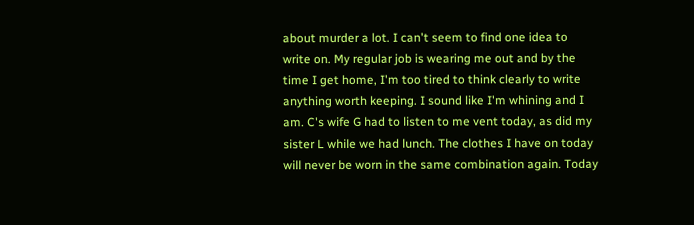about murder a lot. I can't seem to find one idea to write on. My regular job is wearing me out and by the time I get home, I'm too tired to think clearly to write anything worth keeping. I sound like I'm whining and I am. C's wife G had to listen to me vent today, as did my sister L while we had lunch. The clothes I have on today will never be worn in the same combination again. Today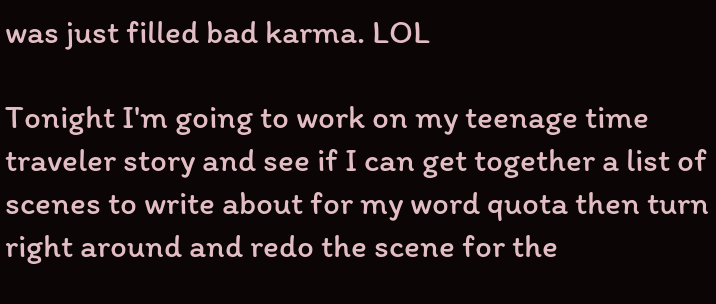was just filled bad karma. LOL

Tonight I'm going to work on my teenage time traveler story and see if I can get together a list of scenes to write about for my word quota then turn right around and redo the scene for the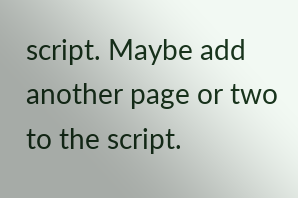script. Maybe add another page or two to the script.